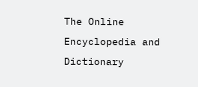The Online Encyclopedia and Dictionary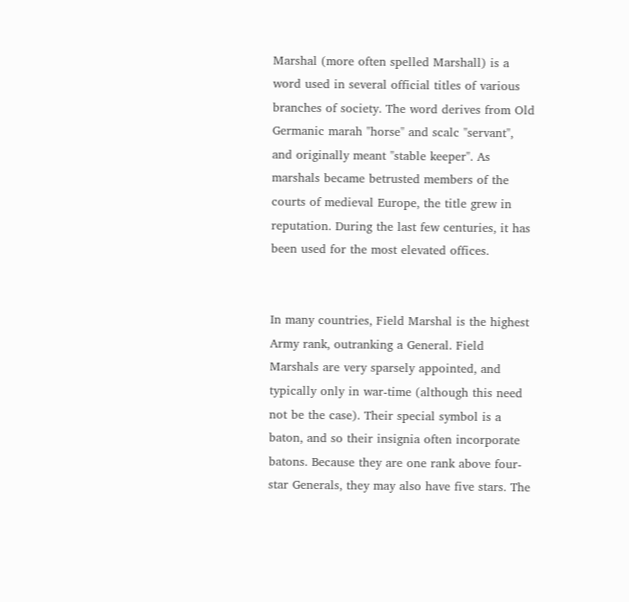Marshal (more often spelled Marshall) is a word used in several official titles of various branches of society. The word derives from Old Germanic marah "horse" and scalc "servant", and originally meant "stable keeper". As marshals became betrusted members of the courts of medieval Europe, the title grew in reputation. During the last few centuries, it has been used for the most elevated offices.


In many countries, Field Marshal is the highest Army rank, outranking a General. Field Marshals are very sparsely appointed, and typically only in war-time (although this need not be the case). Their special symbol is a baton, and so their insignia often incorporate batons. Because they are one rank above four-star Generals, they may also have five stars. The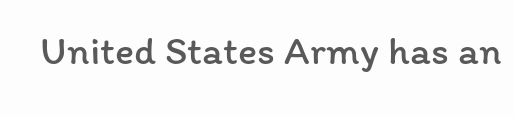United States Army has an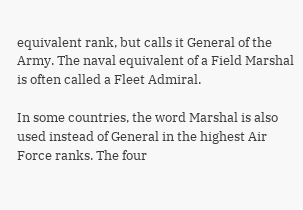equivalent rank, but calls it General of the Army. The naval equivalent of a Field Marshal is often called a Fleet Admiral.

In some countries, the word Marshal is also used instead of General in the highest Air Force ranks. The four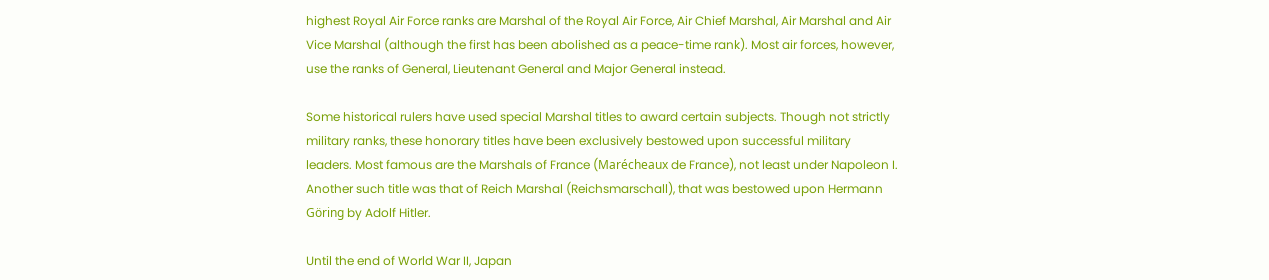highest Royal Air Force ranks are Marshal of the Royal Air Force, Air Chief Marshal, Air Marshal and Air Vice Marshal (although the first has been abolished as a peace-time rank). Most air forces, however, use the ranks of General, Lieutenant General and Major General instead.

Some historical rulers have used special Marshal titles to award certain subjects. Though not strictly military ranks, these honorary titles have been exclusively bestowed upon successful military leaders. Most famous are the Marshals of France (Marécheaux de France), not least under Napoleon I. Another such title was that of Reich Marshal (Reichsmarschall), that was bestowed upon Hermann Göring by Adolf Hitler.

Until the end of World War II, Japan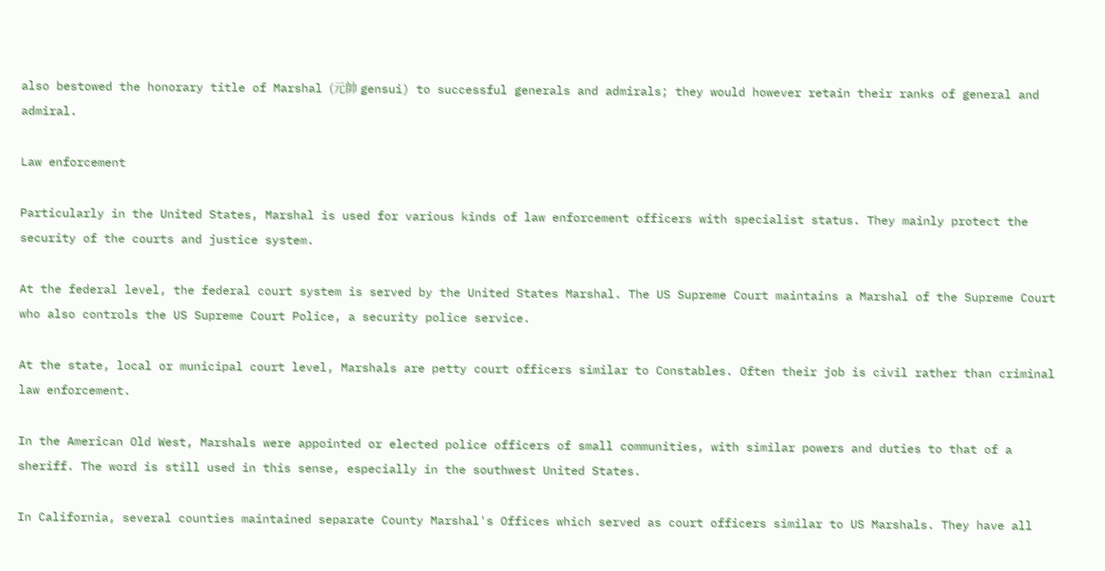also bestowed the honorary title of Marshal (元帥 gensui) to successful generals and admirals; they would however retain their ranks of general and admiral.

Law enforcement

Particularly in the United States, Marshal is used for various kinds of law enforcement officers with specialist status. They mainly protect the security of the courts and justice system.

At the federal level, the federal court system is served by the United States Marshal. The US Supreme Court maintains a Marshal of the Supreme Court who also controls the US Supreme Court Police, a security police service.

At the state, local or municipal court level, Marshals are petty court officers similar to Constables. Often their job is civil rather than criminal law enforcement.

In the American Old West, Marshals were appointed or elected police officers of small communities, with similar powers and duties to that of a sheriff. The word is still used in this sense, especially in the southwest United States.

In California, several counties maintained separate County Marshal's Offices which served as court officers similar to US Marshals. They have all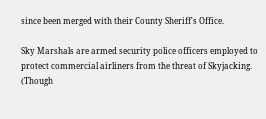since been merged with their County Sheriff's Office.

Sky Marshals are armed security police officers employed to protect commercial airliners from the threat of Skyjacking. (Though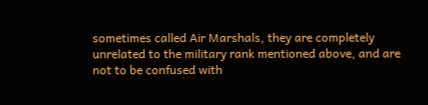sometimes called Air Marshals, they are completely unrelated to the military rank mentioned above, and are not to be confused with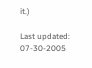it.)

Last updated: 07-30-2005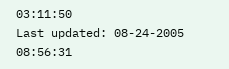03:11:50
Last updated: 08-24-2005 08:56:31